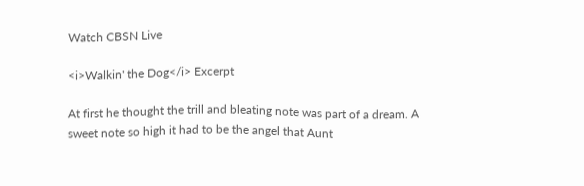Watch CBSN Live

<i>Walkin' the Dog</i> Excerpt

At first he thought the trill and bleating note was part of a dream. A sweet note so high it had to be the angel that Aunt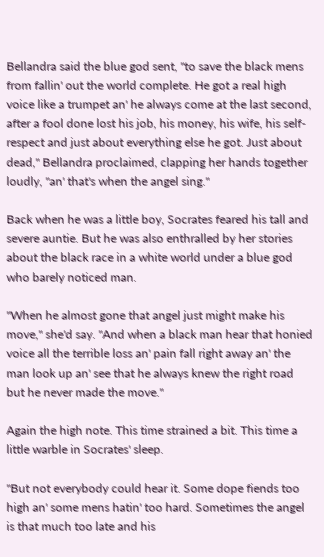Bellandra said the blue god sent, "to save the black mens from fallin' out the world complete. He got a real high voice like a trumpet an' he always come at the last second, after a fool done lost his job, his money, his wife, his self-respect and just about everything else he got. Just about dead," Bellandra proclaimed, clapping her hands together loudly, "an' that's when the angel sing."

Back when he was a little boy, Socrates feared his tall and severe auntie. But he was also enthralled by her stories about the black race in a white world under a blue god who barely noticed man.

"When he almost gone that angel just might make his move," she'd say. "And when a black man hear that honied voice all the terrible loss an' pain fall right away an' the man look up an' see that he always knew the right road but he never made the move."

Again the high note. This time strained a bit. This time a little warble in Socrates' sleep.

"But not everybody could hear it. Some dope fiends too high an' some mens hatin' too hard. Sometimes the angel is that much too late and his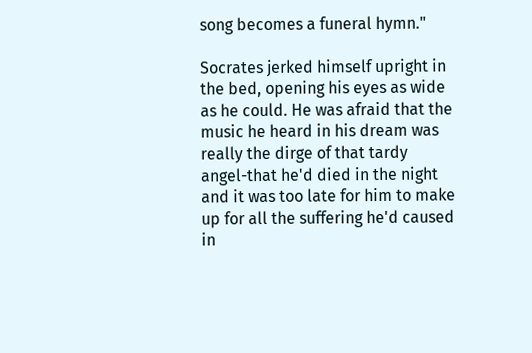song becomes a funeral hymn."

Socrates jerked himself upright in the bed, opening his eyes as wide as he could. He was afraid that the music he heard in his dream was really the dirge of that tardy angel-that he'd died in the night and it was too late for him to make up for all the suffering he'd caused in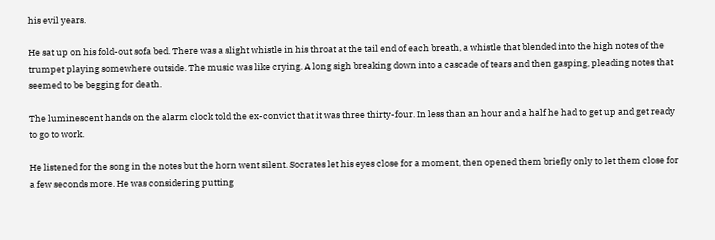his evil years.

He sat up on his fold-out sofa bed. There was a slight whistle in his throat at the tail end of each breath, a whistle that blended into the high notes of the trumpet playing somewhere outside. The music was like crying. A long sigh breaking down into a cascade of tears and then gasping, pleading notes that seemed to be begging for death.

The luminescent hands on the alarm clock told the ex-convict that it was three thirty-four. In less than an hour and a half he had to get up and get ready to go to work.

He listened for the song in the notes but the horn went silent. Socrates let his eyes close for a moment, then opened them briefly only to let them close for a few seconds more. He was considering putting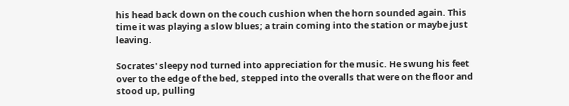his head back down on the couch cushion when the horn sounded again. This time it was playing a slow blues; a train coming into the station or maybe just leaving.

Socrates' sleepy nod turned into appreciation for the music. He swung his feet over to the edge of the bed, stepped into the overalls that were on the floor and stood up, pulling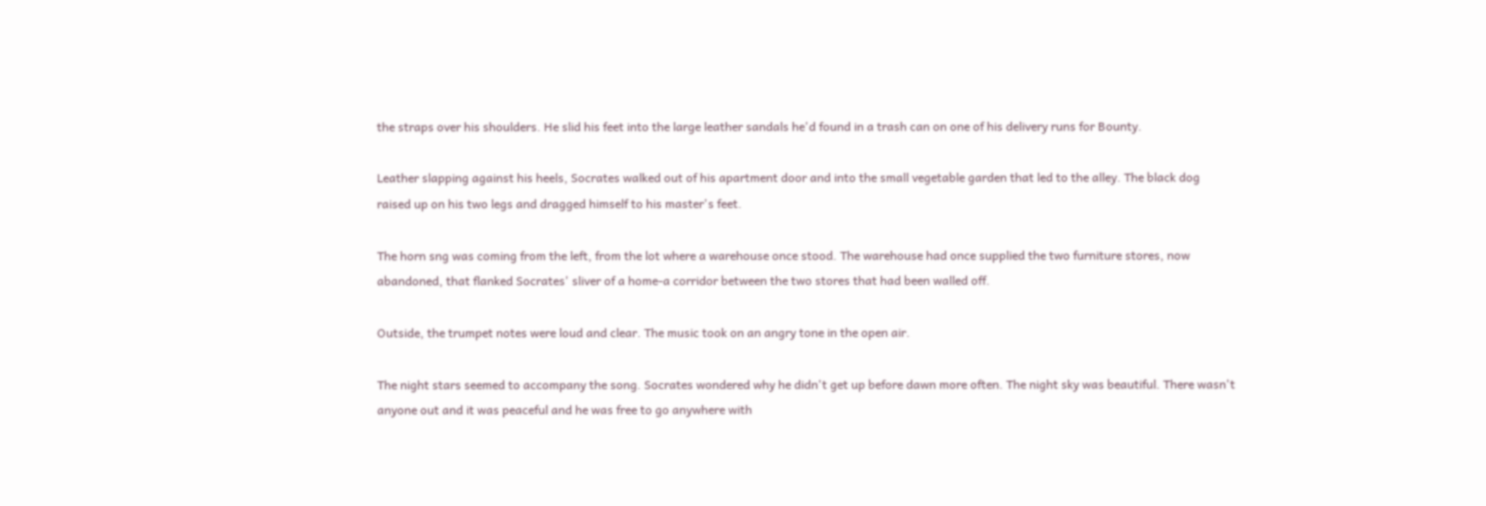the straps over his shoulders. He slid his feet into the large leather sandals he'd found in a trash can on one of his delivery runs for Bounty.

Leather slapping against his heels, Socrates walked out of his apartment door and into the small vegetable garden that led to the alley. The black dog raised up on his two legs and dragged himself to his master's feet.

The horn sng was coming from the left, from the lot where a warehouse once stood. The warehouse had once supplied the two furniture stores, now abandoned, that flanked Socrates' sliver of a home-a corridor between the two stores that had been walled off.

Outside, the trumpet notes were loud and clear. The music took on an angry tone in the open air.

The night stars seemed to accompany the song. Socrates wondered why he didn't get up before dawn more often. The night sky was beautiful. There wasn't anyone out and it was peaceful and he was free to go anywhere with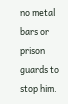no metal bars or prison guards to stop him.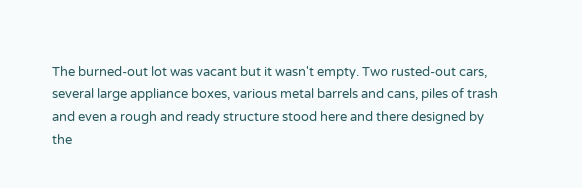The burned-out lot was vacant but it wasn't empty. Two rusted-out cars, several large appliance boxes, various metal barrels and cans, piles of trash and even a rough and ready structure stood here and there designed by the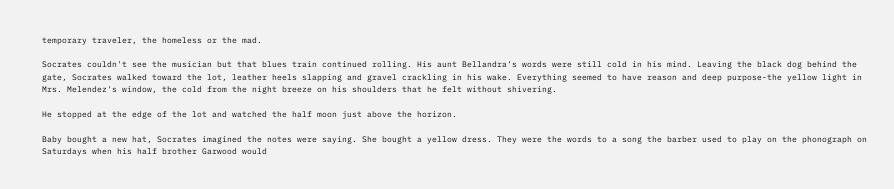temporary traveler, the homeless or the mad.

Socrates couldn't see the musician but that blues train continued rolling. His aunt Bellandra's words were still cold in his mind. Leaving the black dog behind the gate, Socrates walked toward the lot, leather heels slapping and gravel crackling in his wake. Everything seemed to have reason and deep purpose-the yellow light in Mrs. Melendez's window, the cold from the night breeze on his shoulders that he felt without shivering.

He stopped at the edge of the lot and watched the half moon just above the horizon.

Baby bought a new hat, Socrates imagined the notes were saying. She bought a yellow dress. They were the words to a song the barber used to play on the phonograph on Saturdays when his half brother Garwood would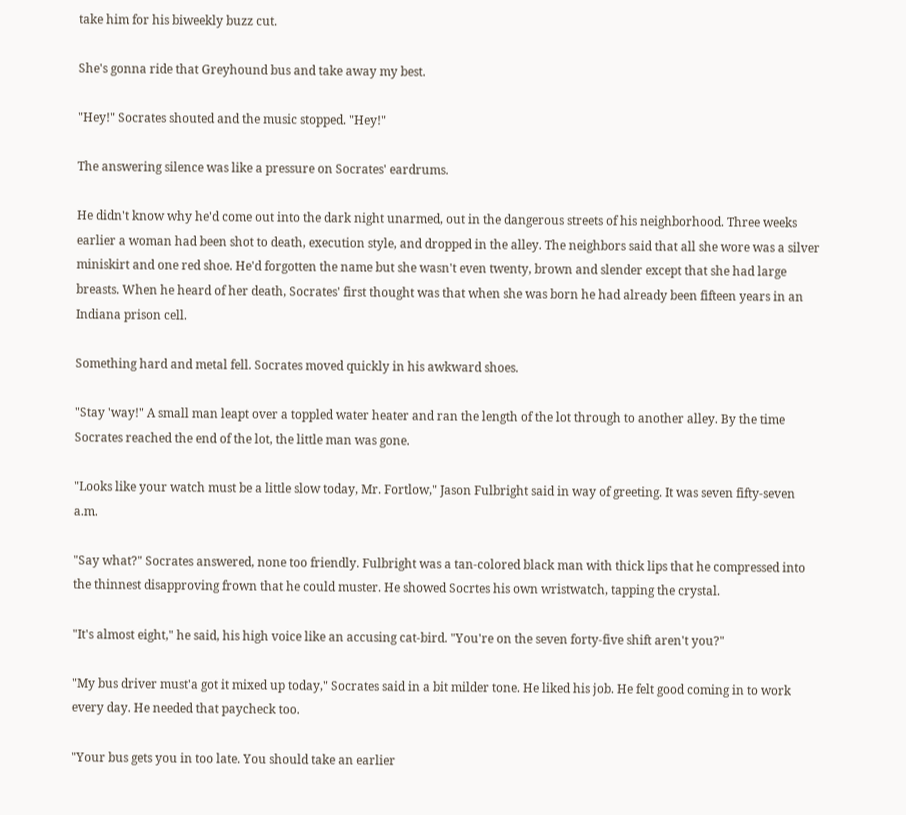take him for his biweekly buzz cut.

She's gonna ride that Greyhound bus and take away my best.

"Hey!" Socrates shouted and the music stopped. "Hey!"

The answering silence was like a pressure on Socrates' eardrums.

He didn't know why he'd come out into the dark night unarmed, out in the dangerous streets of his neighborhood. Three weeks earlier a woman had been shot to death, execution style, and dropped in the alley. The neighbors said that all she wore was a silver miniskirt and one red shoe. He'd forgotten the name but she wasn't even twenty, brown and slender except that she had large breasts. When he heard of her death, Socrates' first thought was that when she was born he had already been fifteen years in an Indiana prison cell.

Something hard and metal fell. Socrates moved quickly in his awkward shoes.

"Stay 'way!" A small man leapt over a toppled water heater and ran the length of the lot through to another alley. By the time Socrates reached the end of the lot, the little man was gone.

"Looks like your watch must be a little slow today, Mr. Fortlow," Jason Fulbright said in way of greeting. It was seven fifty-seven a.m.

"Say what?" Socrates answered, none too friendly. Fulbright was a tan-colored black man with thick lips that he compressed into the thinnest disapproving frown that he could muster. He showed Socrtes his own wristwatch, tapping the crystal.

"It's almost eight," he said, his high voice like an accusing cat-bird. "You're on the seven forty-five shift aren't you?"

"My bus driver must'a got it mixed up today," Socrates said in a bit milder tone. He liked his job. He felt good coming in to work every day. He needed that paycheck too.

"Your bus gets you in too late. You should take an earlier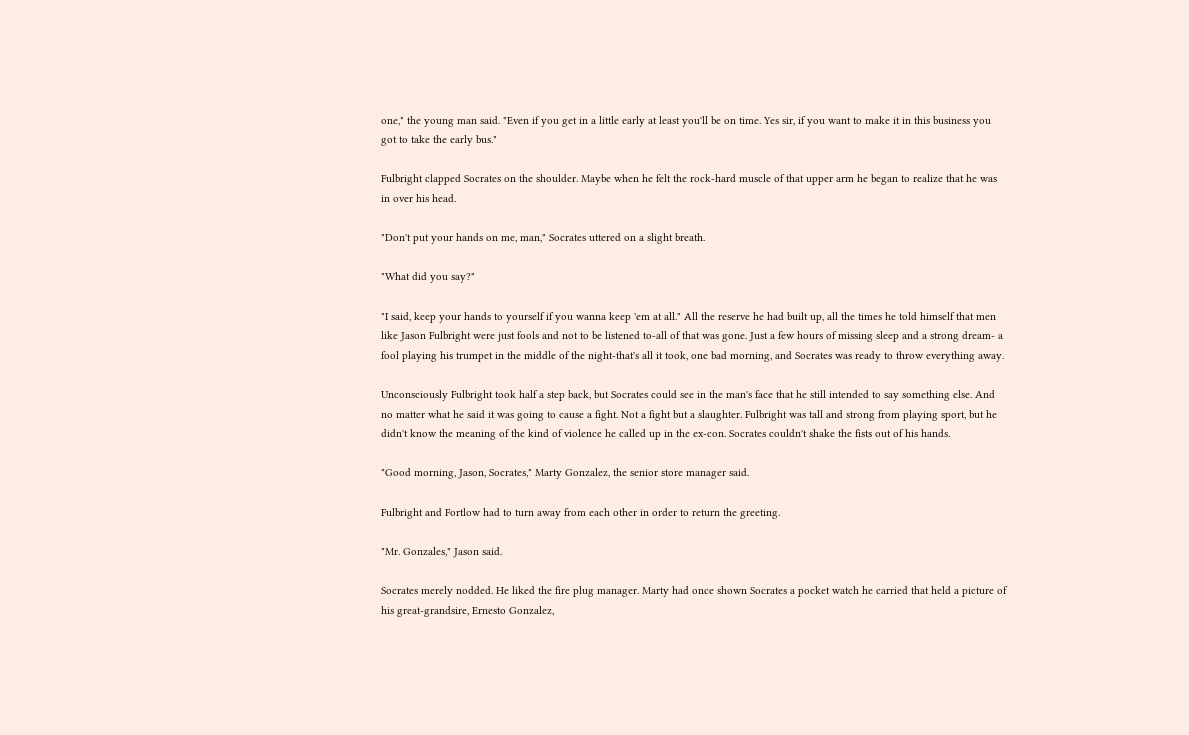one," the young man said. "Even if you get in a little early at least you'll be on time. Yes sir, if you want to make it in this business you got to take the early bus."

Fulbright clapped Socrates on the shoulder. Maybe when he felt the rock-hard muscle of that upper arm he began to realize that he was in over his head.

"Don't put your hands on me, man," Socrates uttered on a slight breath.

"What did you say?"

"I said, keep your hands to yourself if you wanna keep 'em at all." All the reserve he had built up, all the times he told himself that men like Jason Fulbright were just fools and not to be listened to-all of that was gone. Just a few hours of missing sleep and a strong dream- a fool playing his trumpet in the middle of the night-that's all it took, one bad morning, and Socrates was ready to throw everything away.

Unconsciously Fulbright took half a step back, but Socrates could see in the man's face that he still intended to say something else. And no matter what he said it was going to cause a fight. Not a fight but a slaughter. Fulbright was tall and strong from playing sport, but he didn't know the meaning of the kind of violence he called up in the ex-con. Socrates couldn't shake the fists out of his hands.

"Good morning, Jason, Socrates," Marty Gonzalez, the senior store manager said.

Fulbright and Fortlow had to turn away from each other in order to return the greeting.

"Mr. Gonzales," Jason said.

Socrates merely nodded. He liked the fire plug manager. Marty had once shown Socrates a pocket watch he carried that held a picture of his great-grandsire, Ernesto Gonzalez,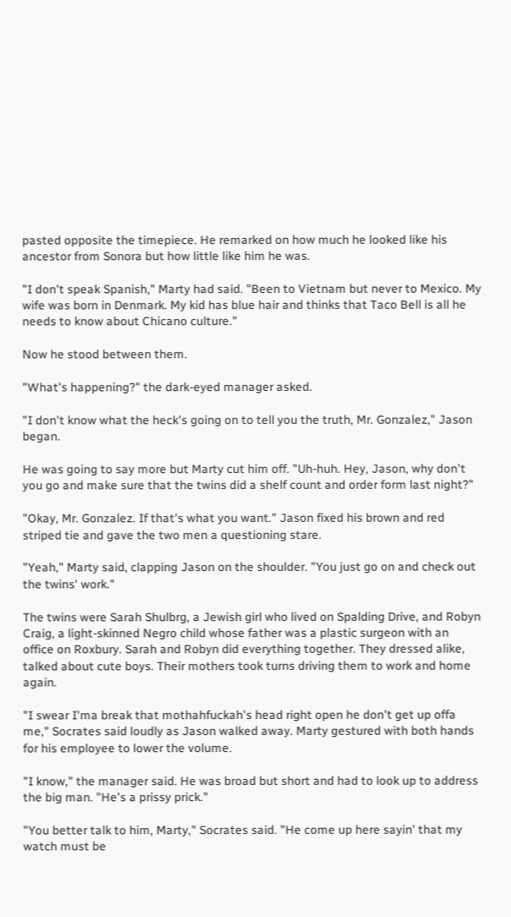pasted opposite the timepiece. He remarked on how much he looked like his ancestor from Sonora but how little like him he was.

"I don't speak Spanish," Marty had said. "Been to Vietnam but never to Mexico. My wife was born in Denmark. My kid has blue hair and thinks that Taco Bell is all he needs to know about Chicano culture."

Now he stood between them.

"What's happening?" the dark-eyed manager asked.

"I don't know what the heck's going on to tell you the truth, Mr. Gonzalez," Jason began.

He was going to say more but Marty cut him off. "Uh-huh. Hey, Jason, why don't you go and make sure that the twins did a shelf count and order form last night?"

"Okay, Mr. Gonzalez. If that's what you want." Jason fixed his brown and red striped tie and gave the two men a questioning stare.

"Yeah," Marty said, clapping Jason on the shoulder. "You just go on and check out the twins' work."

The twins were Sarah Shulbrg, a Jewish girl who lived on Spalding Drive, and Robyn Craig, a light-skinned Negro child whose father was a plastic surgeon with an office on Roxbury. Sarah and Robyn did everything together. They dressed alike, talked about cute boys. Their mothers took turns driving them to work and home again.

"I swear I'ma break that mothahfuckah's head right open he don't get up offa me," Socrates said loudly as Jason walked away. Marty gestured with both hands for his employee to lower the volume.

"I know," the manager said. He was broad but short and had to look up to address the big man. "He's a prissy prick."

"You better talk to him, Marty," Socrates said. "He come up here sayin' that my watch must be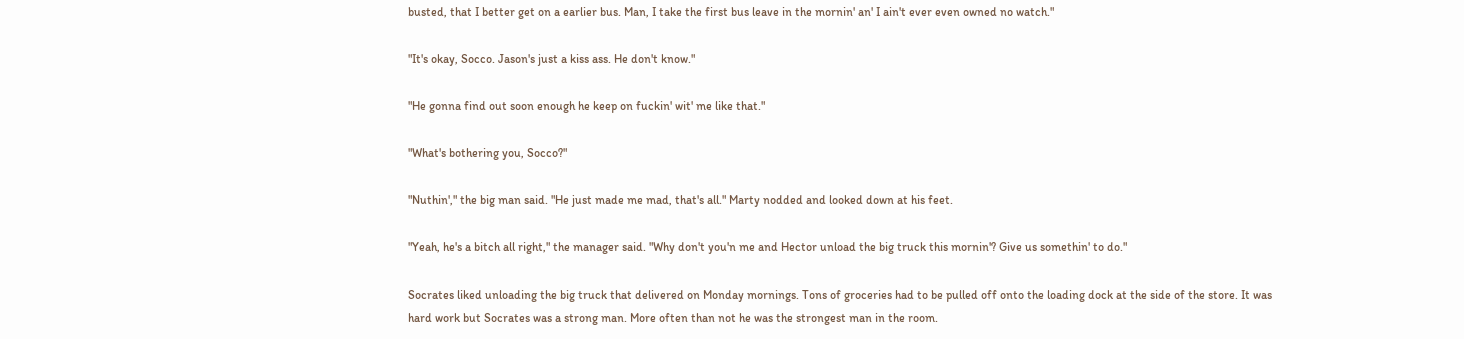busted, that I better get on a earlier bus. Man, I take the first bus leave in the mornin' an' I ain't ever even owned no watch."

"It's okay, Socco. Jason's just a kiss ass. He don't know."

"He gonna find out soon enough he keep on fuckin' wit' me like that."

"What's bothering you, Socco?"

"Nuthin'," the big man said. "He just made me mad, that's all." Marty nodded and looked down at his feet.

"Yeah, he's a bitch all right," the manager said. "Why don't you'n me and Hector unload the big truck this mornin'? Give us somethin' to do."

Socrates liked unloading the big truck that delivered on Monday mornings. Tons of groceries had to be pulled off onto the loading dock at the side of the store. It was hard work but Socrates was a strong man. More often than not he was the strongest man in the room.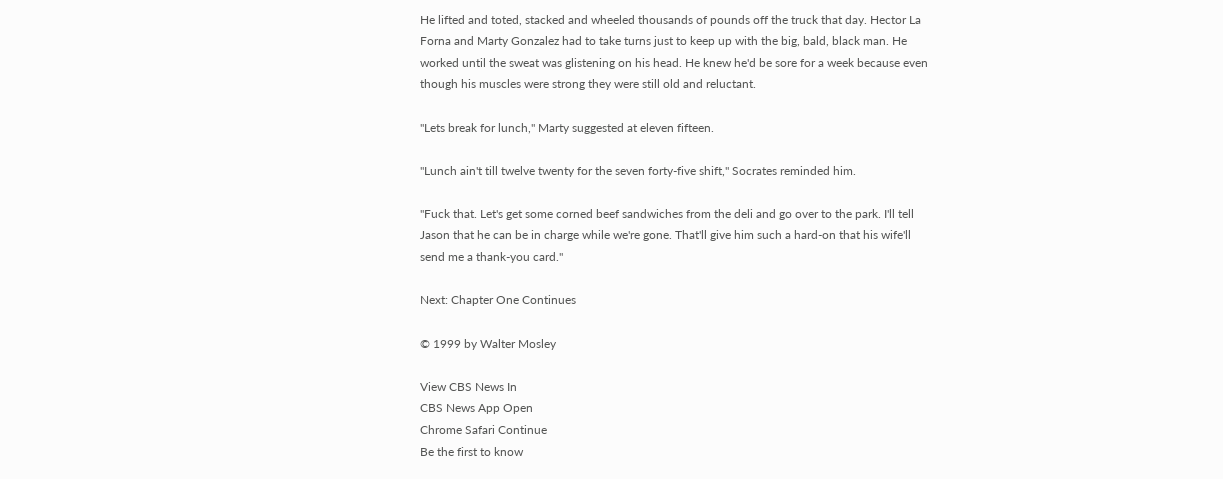He lifted and toted, stacked and wheeled thousands of pounds off the truck that day. Hector La Forna and Marty Gonzalez had to take turns just to keep up with the big, bald, black man. He worked until the sweat was glistening on his head. He knew he'd be sore for a week because even though his muscles were strong they were still old and reluctant.

"Lets break for lunch," Marty suggested at eleven fifteen.

"Lunch ain't till twelve twenty for the seven forty-five shift," Socrates reminded him.

"Fuck that. Let's get some corned beef sandwiches from the deli and go over to the park. I'll tell Jason that he can be in charge while we're gone. That'll give him such a hard-on that his wife'll send me a thank-you card."

Next: Chapter One Continues

© 1999 by Walter Mosley

View CBS News In
CBS News App Open
Chrome Safari Continue
Be the first to know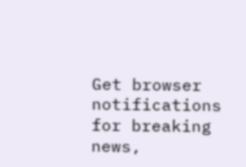Get browser notifications for breaking news,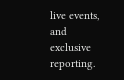live events, and exclusive reporting.